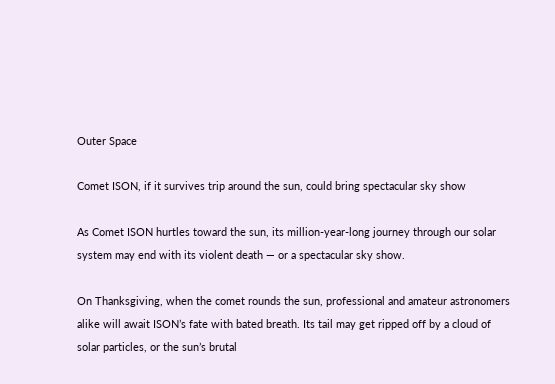Outer Space

Comet ISON, if it survives trip around the sun, could bring spectacular sky show

As Comet ISON hurtles toward the sun, its million-year-long journey through our solar system may end with its violent death — or a spectacular sky show.

On Thanksgiving, when the comet rounds the sun, professional and amateur astronomers alike will await ISON’s fate with bated breath. Its tail may get ripped off by a cloud of solar particles, or the sun’s brutal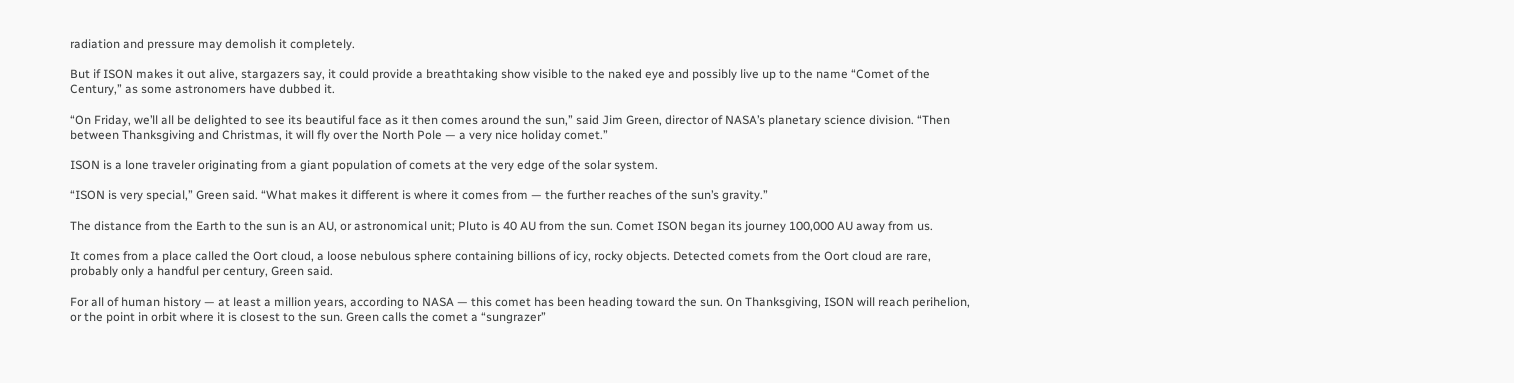radiation and pressure may demolish it completely.

But if ISON makes it out alive, stargazers say, it could provide a breathtaking show visible to the naked eye and possibly live up to the name “Comet of the Century,” as some astronomers have dubbed it.

“On Friday, we’ll all be delighted to see its beautiful face as it then comes around the sun,” said Jim Green, director of NASA’s planetary science division. “Then between Thanksgiving and Christmas, it will fly over the North Pole — a very nice holiday comet.”

ISON is a lone traveler originating from a giant population of comets at the very edge of the solar system.

“ISON is very special,” Green said. “What makes it different is where it comes from — the further reaches of the sun’s gravity.”

The distance from the Earth to the sun is an AU, or astronomical unit; Pluto is 40 AU from the sun. Comet ISON began its journey 100,000 AU away from us.

It comes from a place called the Oort cloud, a loose nebulous sphere containing billions of icy, rocky objects. Detected comets from the Oort cloud are rare, probably only a handful per century, Green said.

For all of human history — at least a million years, according to NASA — this comet has been heading toward the sun. On Thanksgiving, ISON will reach perihelion, or the point in orbit where it is closest to the sun. Green calls the comet a “sungrazer”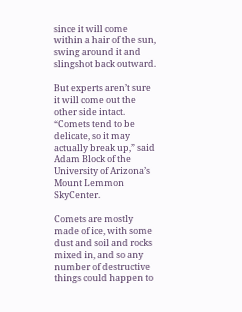since it will come within a hair of the sun, swing around it and slingshot back outward.

But experts aren’t sure it will come out the other side intact. “Comets tend to be delicate, so it may actually break up,” said Adam Block of the University of Arizona’s Mount Lemmon SkyCenter.

Comets are mostly made of ice, with some dust and soil and rocks mixed in, and so any number of destructive things could happen to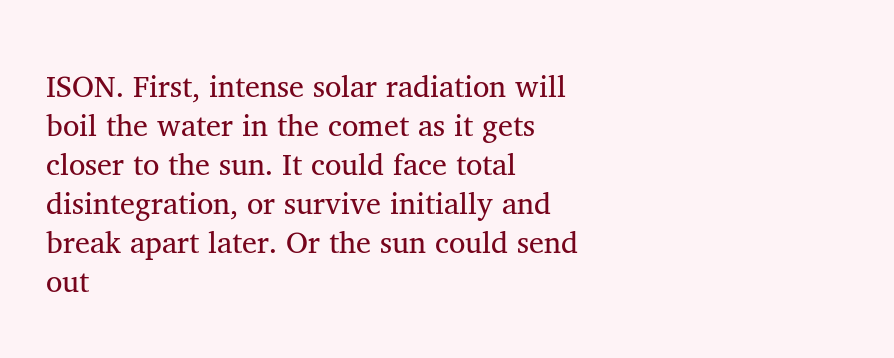ISON. First, intense solar radiation will boil the water in the comet as it gets closer to the sun. It could face total disintegration, or survive initially and break apart later. Or the sun could send out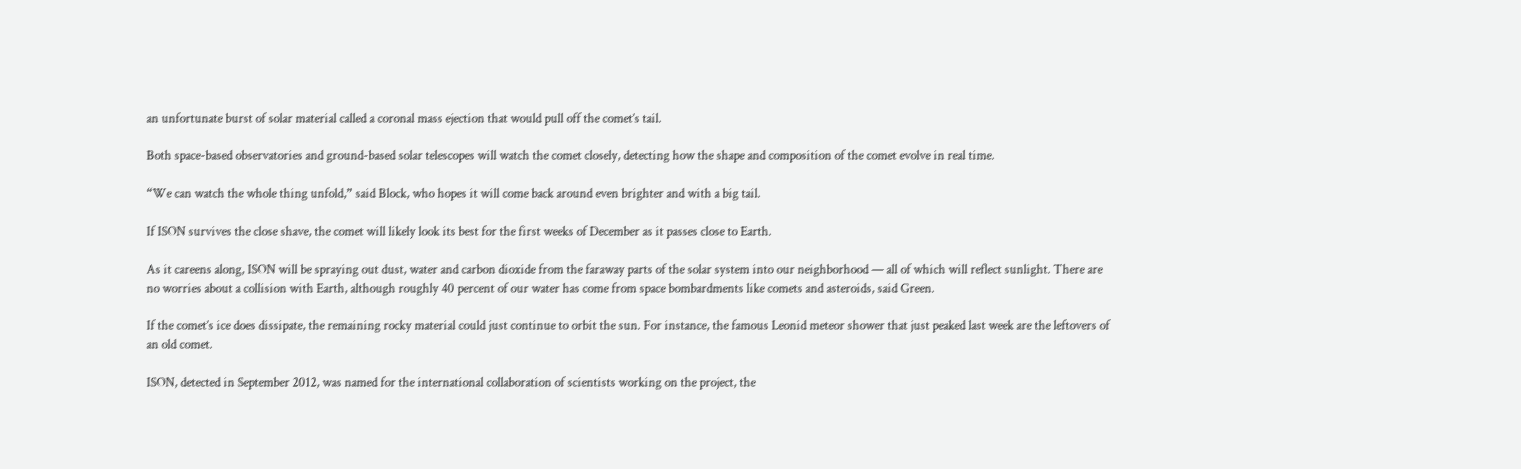an unfortunate burst of solar material called a coronal mass ejection that would pull off the comet’s tail.

Both space-based observatories and ground-based solar telescopes will watch the comet closely, detecting how the shape and composition of the comet evolve in real time.

“We can watch the whole thing unfold,” said Block, who hopes it will come back around even brighter and with a big tail.

If ISON survives the close shave, the comet will likely look its best for the first weeks of December as it passes close to Earth.

As it careens along, ISON will be spraying out dust, water and carbon dioxide from the faraway parts of the solar system into our neighborhood — all of which will reflect sunlight. There are no worries about a collision with Earth, although roughly 40 percent of our water has come from space bombardments like comets and asteroids, said Green.

If the comet’s ice does dissipate, the remaining rocky material could just continue to orbit the sun. For instance, the famous Leonid meteor shower that just peaked last week are the leftovers of an old comet.

ISON, detected in September 2012, was named for the international collaboration of scientists working on the project, the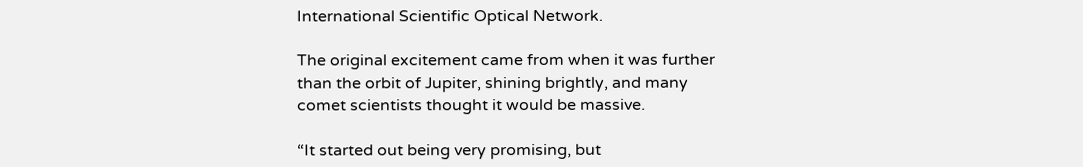International Scientific Optical Network.

The original excitement came from when it was further than the orbit of Jupiter, shining brightly, and many comet scientists thought it would be massive.

“It started out being very promising, but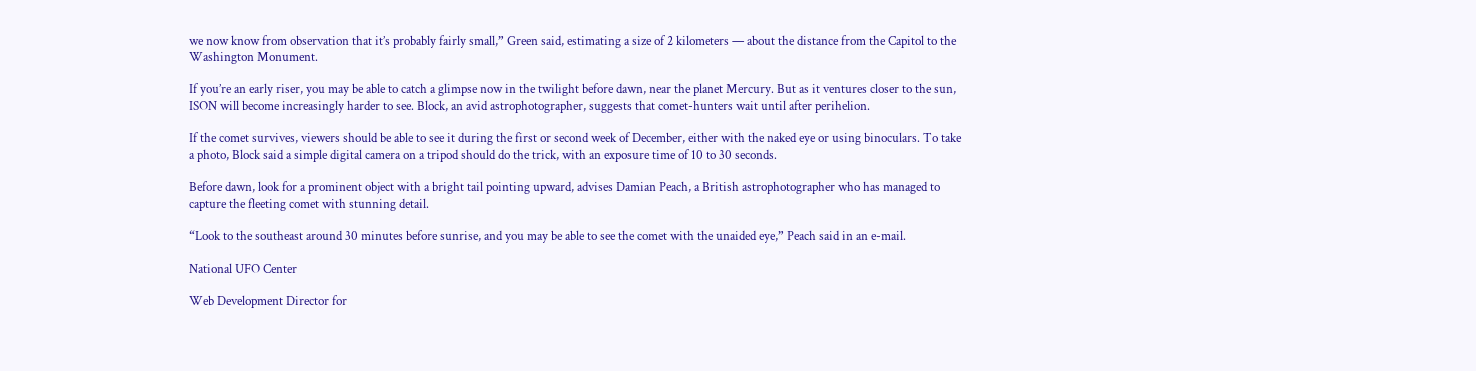we now know from observation that it’s probably fairly small,” Green said, estimating a size of 2 kilometers — about the distance from the Capitol to the Washington Monument.

If you’re an early riser, you may be able to catch a glimpse now in the twilight before dawn, near the planet Mercury. But as it ventures closer to the sun, ISON will become increasingly harder to see. Block, an avid astrophotographer, suggests that comet-hunters wait until after perihelion.

If the comet survives, viewers should be able to see it during the first or second week of December, either with the naked eye or using binoculars. To take a photo, Block said a simple digital camera on a tripod should do the trick, with an exposure time of 10 to 30 seconds.

Before dawn, look for a prominent object with a bright tail pointing upward, advises Damian Peach, a British astrophotographer who has managed to capture the fleeting comet with stunning detail.

“Look to the southeast around 30 minutes before sunrise, and you may be able to see the comet with the unaided eye,” Peach said in an e-mail.

National UFO Center

Web Development Director for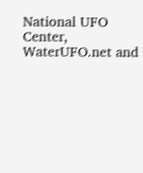National UFO Center, WaterUFO.net and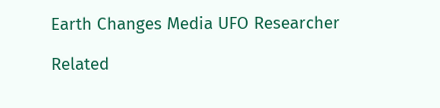Earth Changes Media UFO Researcher

Related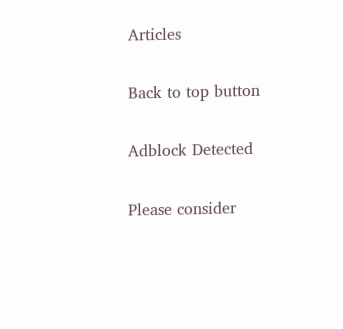Articles

Back to top button

Adblock Detected

Please consider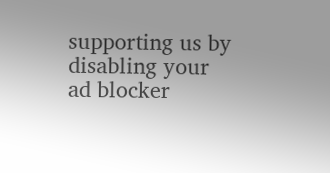supporting us by disabling your ad blocker